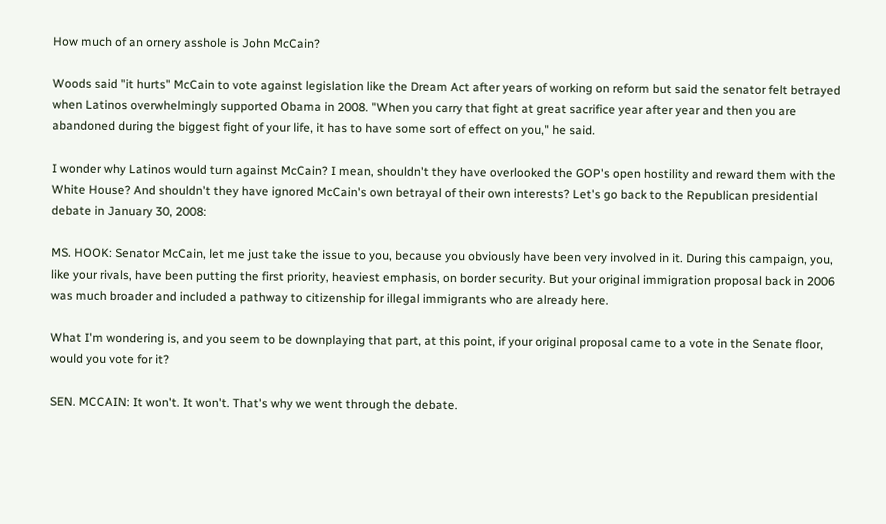How much of an ornery asshole is John McCain?

Woods said "it hurts" McCain to vote against legislation like the Dream Act after years of working on reform but said the senator felt betrayed when Latinos overwhelmingly supported Obama in 2008. "When you carry that fight at great sacrifice year after year and then you are abandoned during the biggest fight of your life, it has to have some sort of effect on you," he said.

I wonder why Latinos would turn against McCain? I mean, shouldn't they have overlooked the GOP's open hostility and reward them with the White House? And shouldn't they have ignored McCain's own betrayal of their own interests? Let's go back to the Republican presidential debate in January 30, 2008:

MS. HOOK: Senator McCain, let me just take the issue to you, because you obviously have been very involved in it. During this campaign, you, like your rivals, have been putting the first priority, heaviest emphasis, on border security. But your original immigration proposal back in 2006 was much broader and included a pathway to citizenship for illegal immigrants who are already here.

What I'm wondering is, and you seem to be downplaying that part, at this point, if your original proposal came to a vote in the Senate floor, would you vote for it?

SEN. MCCAIN: It won't. It won't. That's why we went through the debate.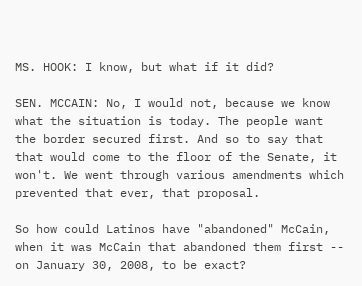MS. HOOK: I know, but what if it did?

SEN. MCCAIN: No, I would not, because we know what the situation is today. The people want the border secured first. And so to say that that would come to the floor of the Senate, it won't. We went through various amendments which prevented that ever, that proposal.

So how could Latinos have "abandoned" McCain, when it was McCain that abandoned them first -- on January 30, 2008, to be exact?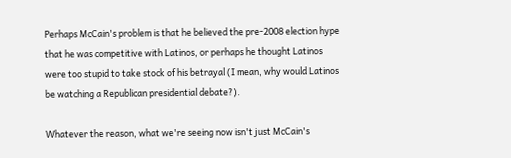Perhaps McCain's problem is that he believed the pre-2008 election hype that he was competitive with Latinos, or perhaps he thought Latinos were too stupid to take stock of his betrayal (I mean, why would Latinos be watching a Republican presidential debate?).

Whatever the reason, what we're seeing now isn't just McCain's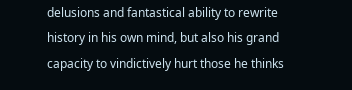delusions and fantastical ability to rewrite history in his own mind, but also his grand capacity to vindictively hurt those he thinks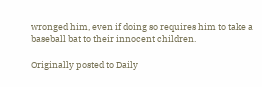wronged him, even if doing so requires him to take a baseball bat to their innocent children.

Originally posted to Daily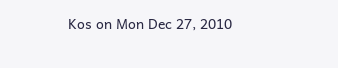Kos on Mon Dec 27, 2010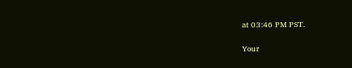at 03:46 PM PST.

Your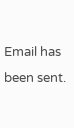Email has been sent.